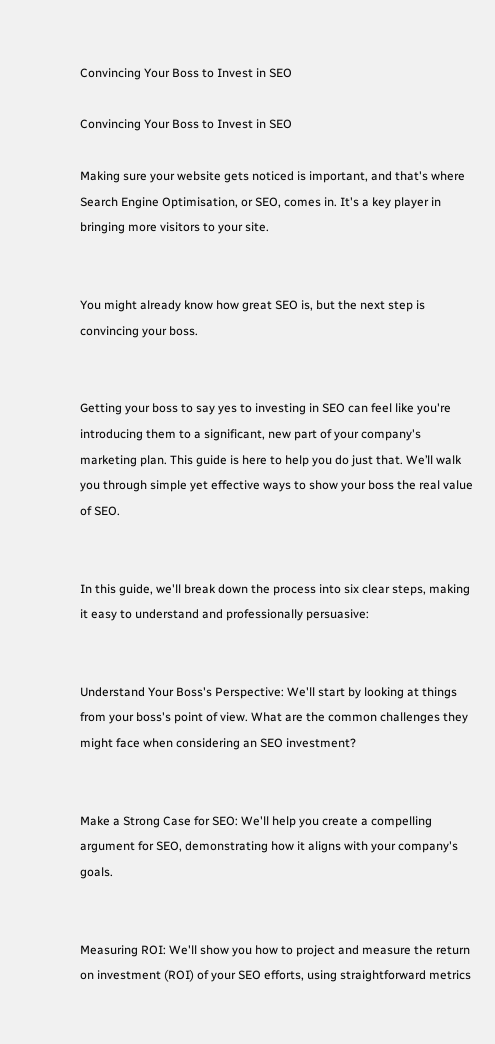Convincing Your Boss to Invest in SEO

Convincing Your Boss to Invest in SEO

Making sure your website gets noticed is important, and that's where Search Engine Optimisation, or SEO, comes in. It's a key player in bringing more visitors to your site.


You might already know how great SEO is, but the next step is convincing your boss.


Getting your boss to say yes to investing in SEO can feel like you're introducing them to a significant, new part of your company's marketing plan. This guide is here to help you do just that. We’ll walk you through simple yet effective ways to show your boss the real value of SEO.


In this guide, we'll break down the process into six clear steps, making it easy to understand and professionally persuasive:


Understand Your Boss's Perspective: We'll start by looking at things from your boss's point of view. What are the common challenges they might face when considering an SEO investment?


Make a Strong Case for SEO: We'll help you create a compelling argument for SEO, demonstrating how it aligns with your company's goals.


Measuring ROI: We'll show you how to project and measure the return on investment (ROI) of your SEO efforts, using straightforward metrics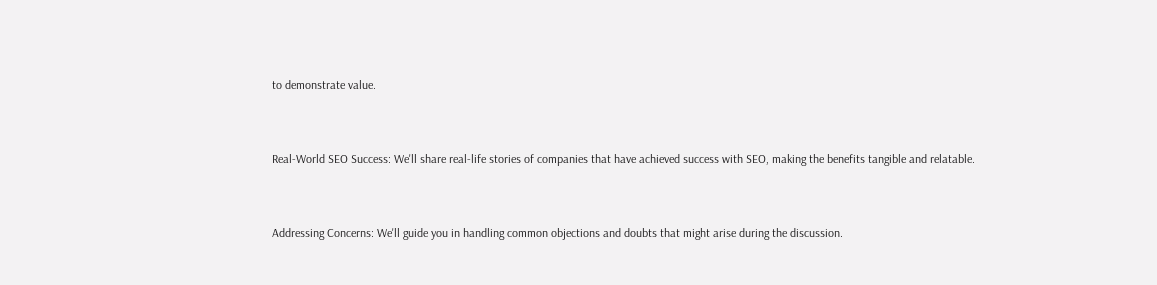to demonstrate value.


Real-World SEO Success: We'll share real-life stories of companies that have achieved success with SEO, making the benefits tangible and relatable.


Addressing Concerns: We'll guide you in handling common objections and doubts that might arise during the discussion.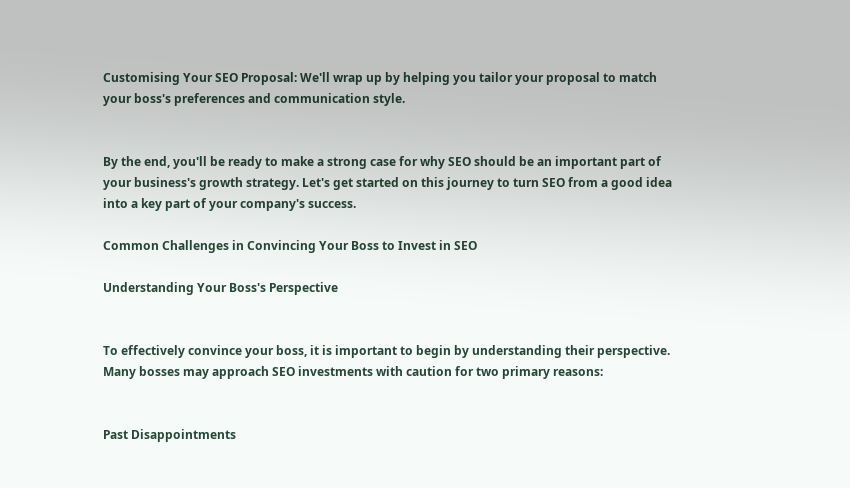Customising Your SEO Proposal: We'll wrap up by helping you tailor your proposal to match your boss's preferences and communication style.


By the end, you'll be ready to make a strong case for why SEO should be an important part of your business's growth strategy. Let's get started on this journey to turn SEO from a good idea into a key part of your company's success.

Common Challenges in Convincing Your Boss to Invest in SEO

Understanding Your Boss's Perspective


To effectively convince your boss, it is important to begin by understanding their perspective. Many bosses may approach SEO investments with caution for two primary reasons:


Past Disappointments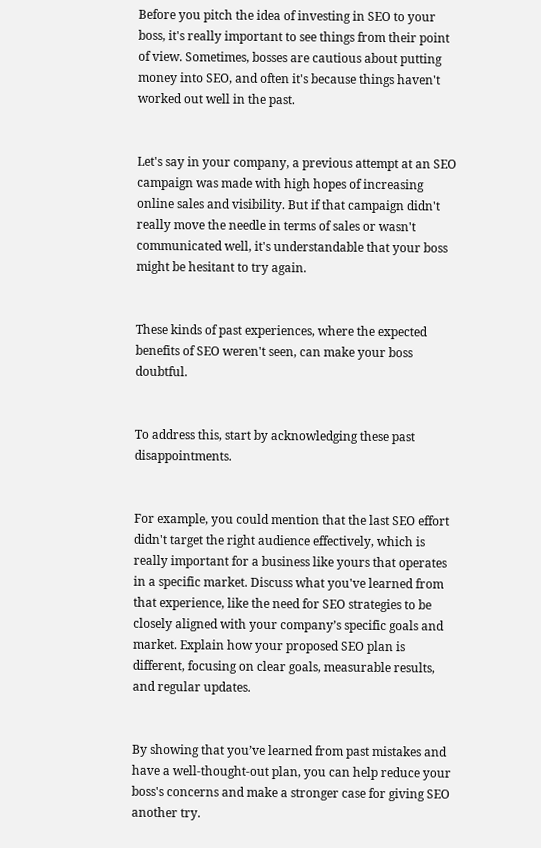Before you pitch the idea of investing in SEO to your boss, it's really important to see things from their point of view. Sometimes, bosses are cautious about putting money into SEO, and often it's because things haven't worked out well in the past.


Let's say in your company, a previous attempt at an SEO campaign was made with high hopes of increasing online sales and visibility. But if that campaign didn't really move the needle in terms of sales or wasn't communicated well, it's understandable that your boss might be hesitant to try again.


These kinds of past experiences, where the expected benefits of SEO weren't seen, can make your boss doubtful.


To address this, start by acknowledging these past disappointments.


For example, you could mention that the last SEO effort didn't target the right audience effectively, which is really important for a business like yours that operates in a specific market. Discuss what you've learned from that experience, like the need for SEO strategies to be closely aligned with your company’s specific goals and market. Explain how your proposed SEO plan is different, focusing on clear goals, measurable results, and regular updates.


By showing that you’ve learned from past mistakes and have a well-thought-out plan, you can help reduce your boss's concerns and make a stronger case for giving SEO another try.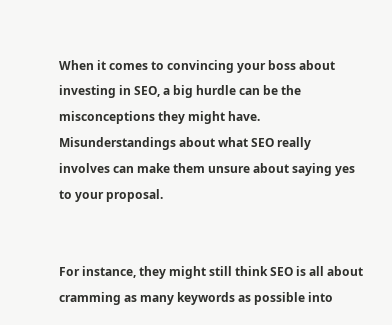When it comes to convincing your boss about investing in SEO, a big hurdle can be the misconceptions they might have. Misunderstandings about what SEO really involves can make them unsure about saying yes to your proposal.


For instance, they might still think SEO is all about cramming as many keywords as possible into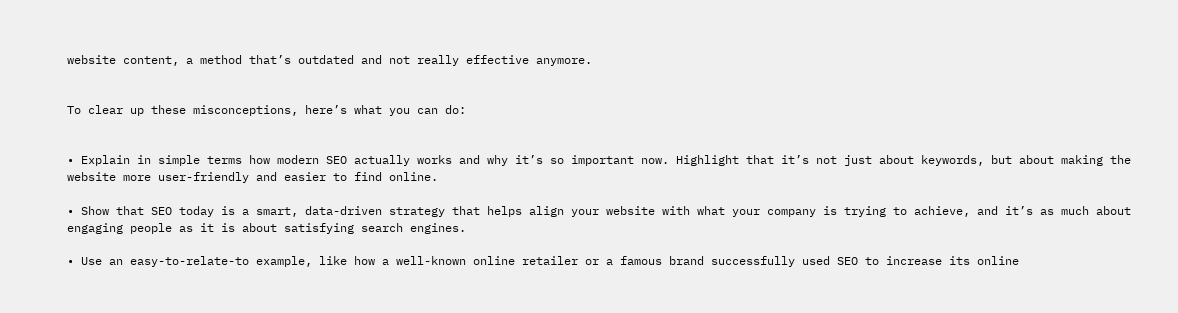website content, a method that’s outdated and not really effective anymore.


To clear up these misconceptions, here’s what you can do:


• Explain in simple terms how modern SEO actually works and why it’s so important now. Highlight that it’s not just about keywords, but about making the website more user-friendly and easier to find online.

• Show that SEO today is a smart, data-driven strategy that helps align your website with what your company is trying to achieve, and it’s as much about engaging people as it is about satisfying search engines.

• Use an easy-to-relate-to example, like how a well-known online retailer or a famous brand successfully used SEO to increase its online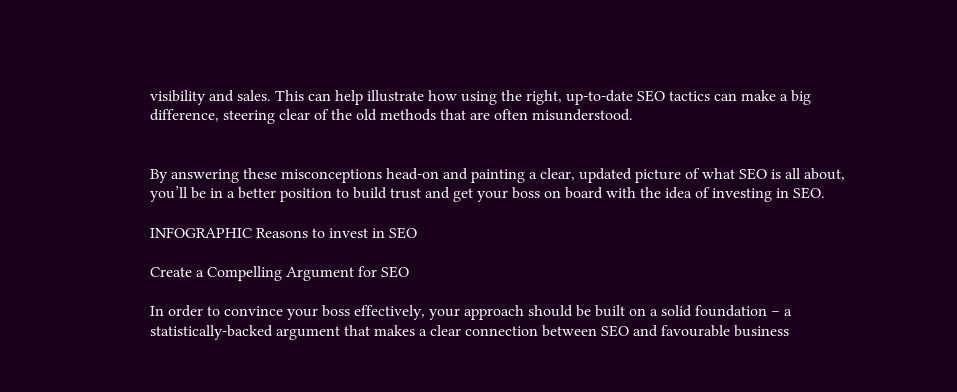visibility and sales. This can help illustrate how using the right, up-to-date SEO tactics can make a big difference, steering clear of the old methods that are often misunderstood.


By answering these misconceptions head-on and painting a clear, updated picture of what SEO is all about, you’ll be in a better position to build trust and get your boss on board with the idea of investing in SEO.

INFOGRAPHIC Reasons to invest in SEO

Create a Compelling Argument for SEO

In order to convince your boss effectively, your approach should be built on a solid foundation – a statistically-backed argument that makes a clear connection between SEO and favourable business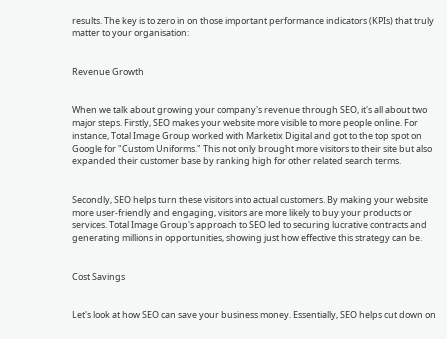results. The key is to zero in on those important performance indicators (KPIs) that truly matter to your organisation:


Revenue Growth


When we talk about growing your company's revenue through SEO, it's all about two major steps. Firstly, SEO makes your website more visible to more people online. For instance, Total Image Group worked with Marketix Digital and got to the top spot on Google for "Custom Uniforms." This not only brought more visitors to their site but also expanded their customer base by ranking high for other related search terms.


Secondly, SEO helps turn these visitors into actual customers. By making your website more user-friendly and engaging, visitors are more likely to buy your products or services. Total Image Group's approach to SEO led to securing lucrative contracts and generating millions in opportunities, showing just how effective this strategy can be.


Cost Savings


Let's look at how SEO can save your business money. Essentially, SEO helps cut down on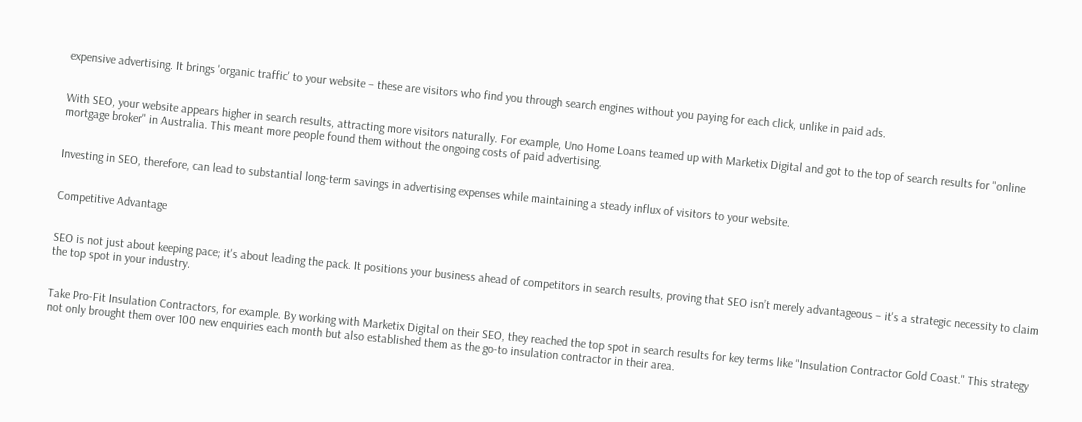expensive advertising. It brings 'organic traffic' to your website – these are visitors who find you through search engines without you paying for each click, unlike in paid ads.


With SEO, your website appears higher in search results, attracting more visitors naturally. For example, Uno Home Loans teamed up with Marketix Digital and got to the top of search results for "online mortgage broker" in Australia. This meant more people found them without the ongoing costs of paid advertising.


Investing in SEO, therefore, can lead to substantial long-term savings in advertising expenses while maintaining a steady influx of visitors to your website.


Competitive Advantage


SEO is not just about keeping pace; it's about leading the pack. It positions your business ahead of competitors in search results, proving that SEO isn’t merely advantageous – it's a strategic necessity to claim the top spot in your industry.


Take Pro-Fit Insulation Contractors, for example. By working with Marketix Digital on their SEO, they reached the top spot in search results for key terms like "Insulation Contractor Gold Coast." This strategy not only brought them over 100 new enquiries each month but also established them as the go-to insulation contractor in their area.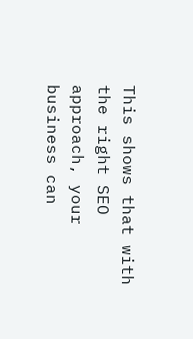This shows that with the right SEO approach, your business can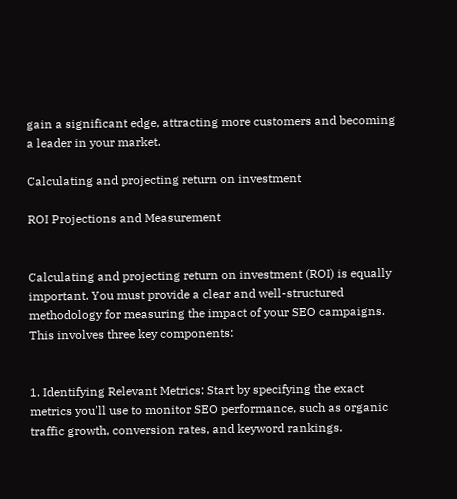gain a significant edge, attracting more customers and becoming a leader in your market.

Calculating and projecting return on investment

ROI Projections and Measurement


Calculating and projecting return on investment (ROI) is equally important. You must provide a clear and well-structured methodology for measuring the impact of your SEO campaigns. This involves three key components:


1. Identifying Relevant Metrics: Start by specifying the exact metrics you'll use to monitor SEO performance, such as organic traffic growth, conversion rates, and keyword rankings.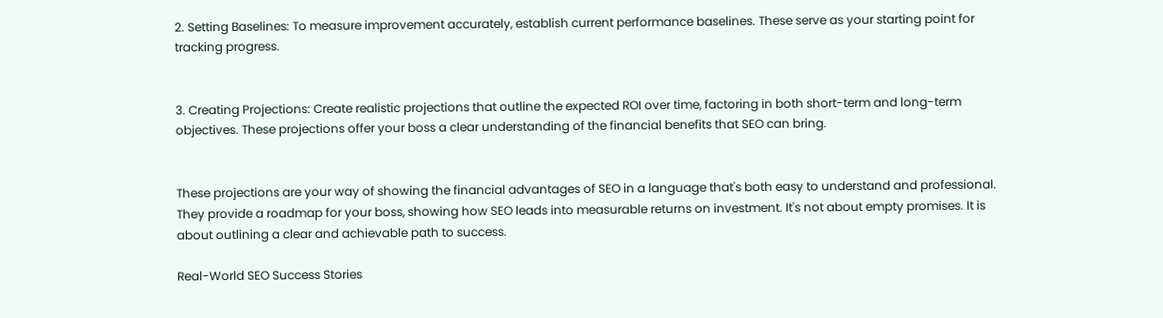2. Setting Baselines: To measure improvement accurately, establish current performance baselines. These serve as your starting point for tracking progress.


3. Creating Projections: Create realistic projections that outline the expected ROI over time, factoring in both short-term and long-term objectives. These projections offer your boss a clear understanding of the financial benefits that SEO can bring.


These projections are your way of showing the financial advantages of SEO in a language that's both easy to understand and professional. They provide a roadmap for your boss, showing how SEO leads into measurable returns on investment. It's not about empty promises. It is about outlining a clear and achievable path to success.

Real-World SEO Success Stories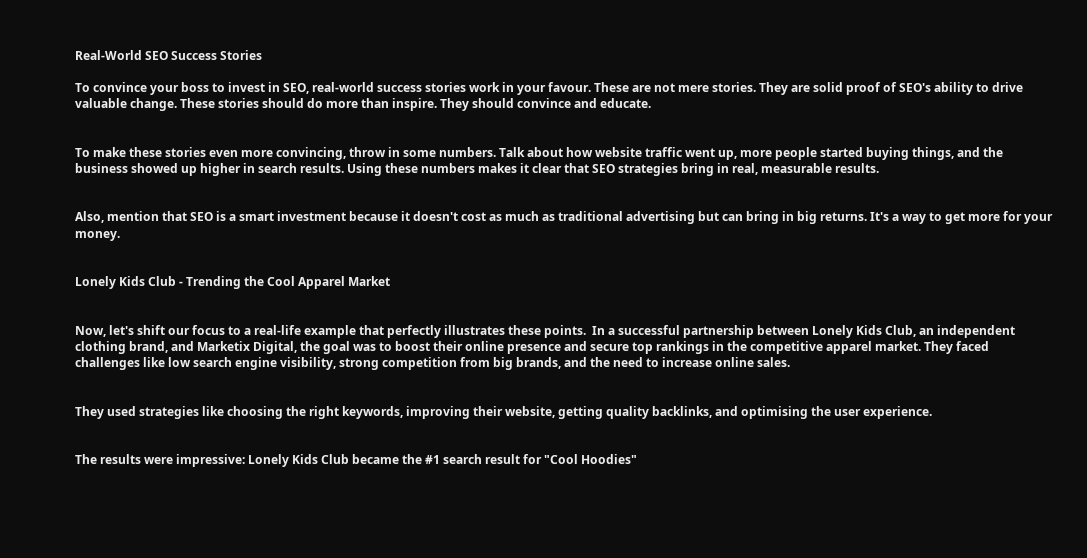Real-World SEO Success Stories

To convince your boss to invest in SEO, real-world success stories work in your favour. These are not mere stories. They are solid proof of SEO's ability to drive valuable change. These stories should do more than inspire. They should convince and educate.


To make these stories even more convincing, throw in some numbers. Talk about how website traffic went up, more people started buying things, and the business showed up higher in search results. Using these numbers makes it clear that SEO strategies bring in real, measurable results.


Also, mention that SEO is a smart investment because it doesn't cost as much as traditional advertising but can bring in big returns. It's a way to get more for your money.


Lonely Kids Club - Trending the Cool Apparel Market


Now, let's shift our focus to a real-life example that perfectly illustrates these points.  In a successful partnership between Lonely Kids Club, an independent clothing brand, and Marketix Digital, the goal was to boost their online presence and secure top rankings in the competitive apparel market. They faced challenges like low search engine visibility, strong competition from big brands, and the need to increase online sales.


They used strategies like choosing the right keywords, improving their website, getting quality backlinks, and optimising the user experience.


The results were impressive: Lonely Kids Club became the #1 search result for "Cool Hoodies"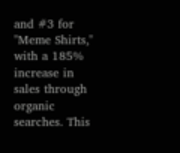and #3 for "Meme Shirts," with a 185% increase in sales through organic searches. This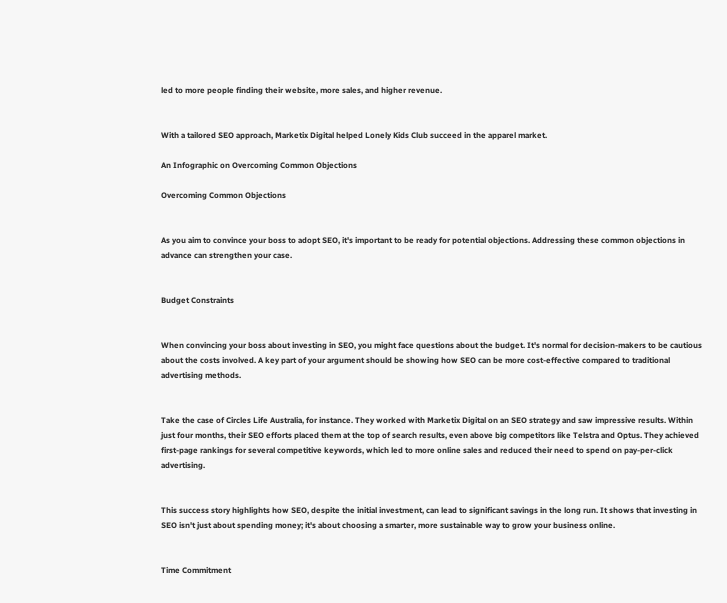led to more people finding their website, more sales, and higher revenue.


With a tailored SEO approach, Marketix Digital helped Lonely Kids Club succeed in the apparel market.

An Infographic on Overcoming Common Objections

Overcoming Common Objections


As you aim to convince your boss to adopt SEO, it's important to be ready for potential objections. Addressing these common objections in advance can strengthen your case.


Budget Constraints


When convincing your boss about investing in SEO, you might face questions about the budget. It's normal for decision-makers to be cautious about the costs involved. A key part of your argument should be showing how SEO can be more cost-effective compared to traditional advertising methods.


Take the case of Circles Life Australia, for instance. They worked with Marketix Digital on an SEO strategy and saw impressive results. Within just four months, their SEO efforts placed them at the top of search results, even above big competitors like Telstra and Optus. They achieved first-page rankings for several competitive keywords, which led to more online sales and reduced their need to spend on pay-per-click advertising.


This success story highlights how SEO, despite the initial investment, can lead to significant savings in the long run. It shows that investing in SEO isn't just about spending money; it's about choosing a smarter, more sustainable way to grow your business online.


Time Commitment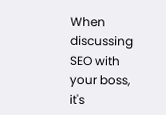When discussing SEO with your boss, it's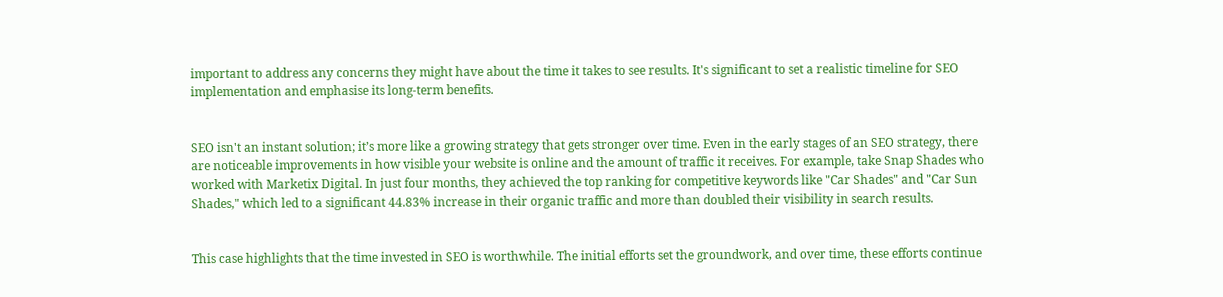important to address any concerns they might have about the time it takes to see results. It's significant to set a realistic timeline for SEO implementation and emphasise its long-term benefits.


SEO isn't an instant solution; it’s more like a growing strategy that gets stronger over time. Even in the early stages of an SEO strategy, there are noticeable improvements in how visible your website is online and the amount of traffic it receives. For example, take Snap Shades who worked with Marketix Digital. In just four months, they achieved the top ranking for competitive keywords like "Car Shades" and "Car Sun Shades," which led to a significant 44.83% increase in their organic traffic and more than doubled their visibility in search results.


This case highlights that the time invested in SEO is worthwhile. The initial efforts set the groundwork, and over time, these efforts continue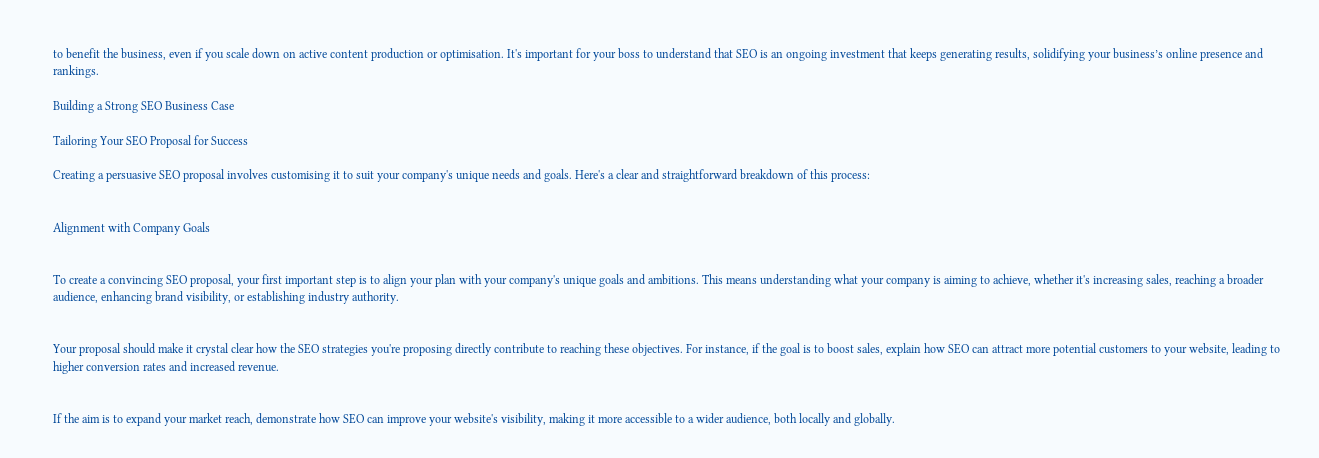to benefit the business, even if you scale down on active content production or optimisation. It's important for your boss to understand that SEO is an ongoing investment that keeps generating results, solidifying your business’s online presence and rankings.

Building a Strong SEO Business Case

Tailoring Your SEO Proposal for Success

Creating a persuasive SEO proposal involves customising it to suit your company's unique needs and goals. Here's a clear and straightforward breakdown of this process:


Alignment with Company Goals


To create a convincing SEO proposal, your first important step is to align your plan with your company's unique goals and ambitions. This means understanding what your company is aiming to achieve, whether it's increasing sales, reaching a broader audience, enhancing brand visibility, or establishing industry authority.


Your proposal should make it crystal clear how the SEO strategies you're proposing directly contribute to reaching these objectives. For instance, if the goal is to boost sales, explain how SEO can attract more potential customers to your website, leading to higher conversion rates and increased revenue.


If the aim is to expand your market reach, demonstrate how SEO can improve your website's visibility, making it more accessible to a wider audience, both locally and globally.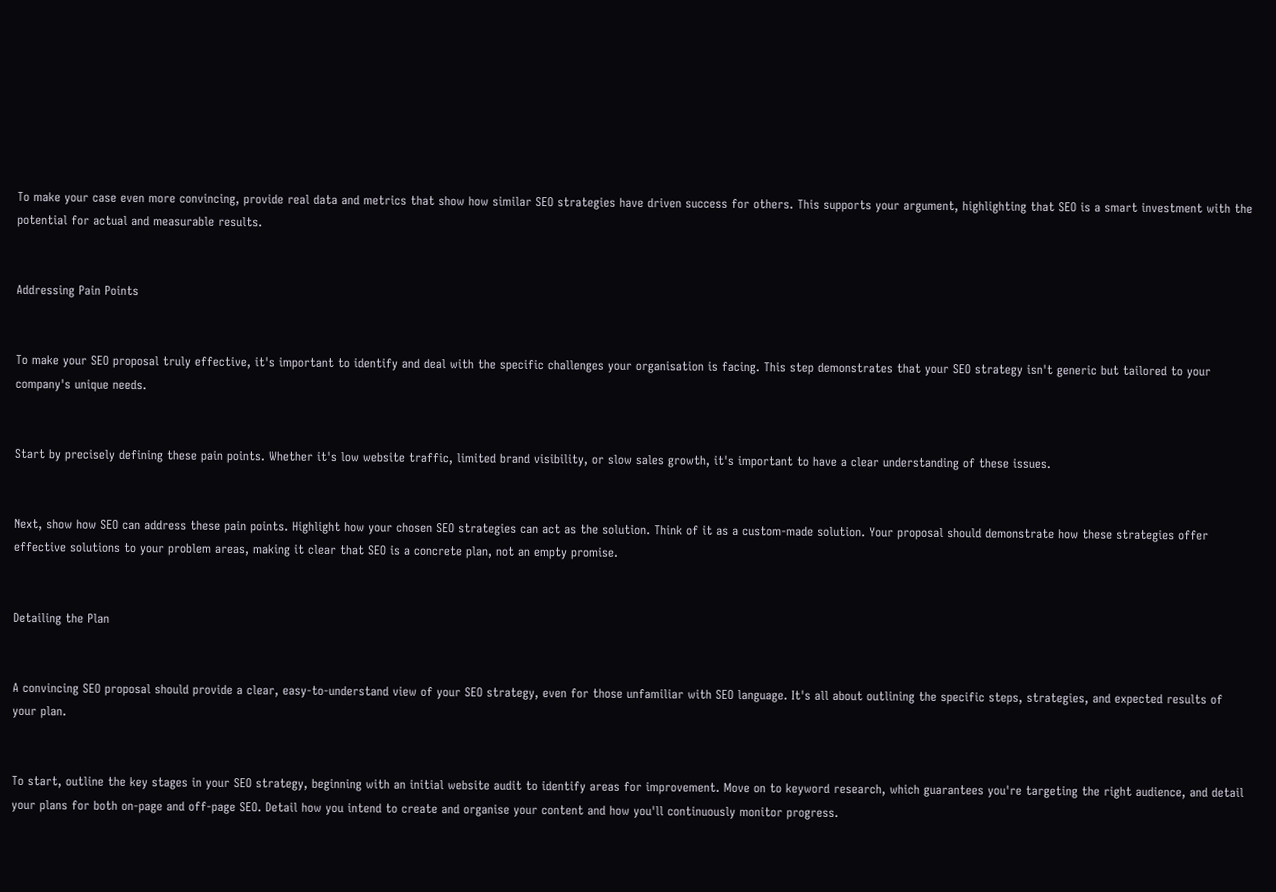To make your case even more convincing, provide real data and metrics that show how similar SEO strategies have driven success for others. This supports your argument, highlighting that SEO is a smart investment with the potential for actual and measurable results.


Addressing Pain Points


To make your SEO proposal truly effective, it's important to identify and deal with the specific challenges your organisation is facing. This step demonstrates that your SEO strategy isn't generic but tailored to your company's unique needs.


Start by precisely defining these pain points. Whether it's low website traffic, limited brand visibility, or slow sales growth, it's important to have a clear understanding of these issues.


Next, show how SEO can address these pain points. Highlight how your chosen SEO strategies can act as the solution. Think of it as a custom-made solution. Your proposal should demonstrate how these strategies offer effective solutions to your problem areas, making it clear that SEO is a concrete plan, not an empty promise.


Detailing the Plan


A convincing SEO proposal should provide a clear, easy-to-understand view of your SEO strategy, even for those unfamiliar with SEO language. It's all about outlining the specific steps, strategies, and expected results of your plan.


To start, outline the key stages in your SEO strategy, beginning with an initial website audit to identify areas for improvement. Move on to keyword research, which guarantees you're targeting the right audience, and detail your plans for both on-page and off-page SEO. Detail how you intend to create and organise your content and how you'll continuously monitor progress.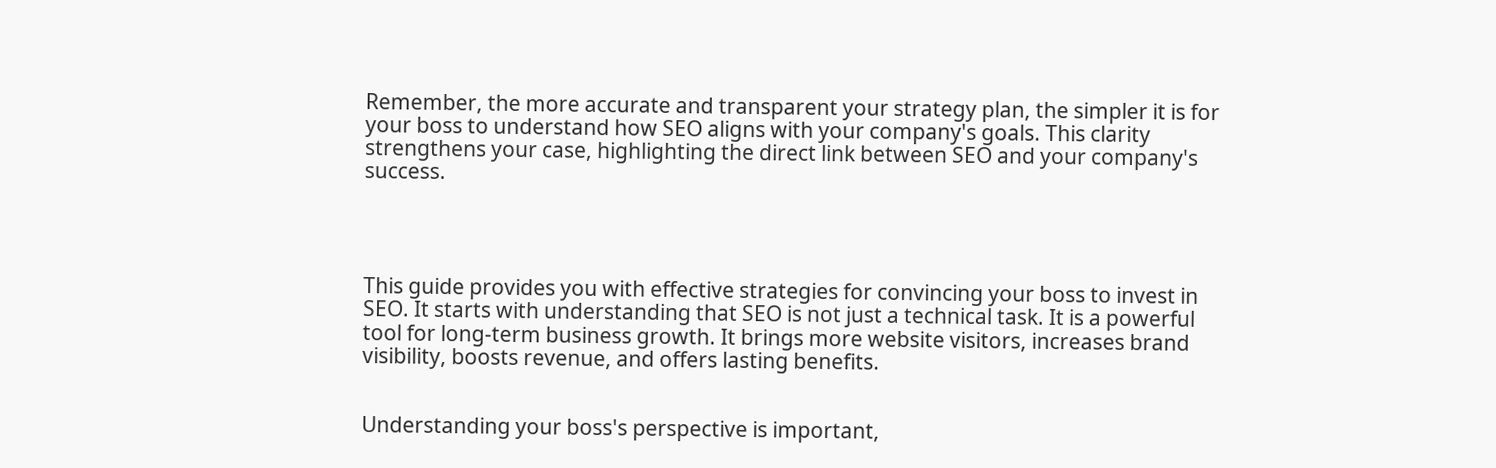Remember, the more accurate and transparent your strategy plan, the simpler it is for your boss to understand how SEO aligns with your company's goals. This clarity strengthens your case, highlighting the direct link between SEO and your company's success.




This guide provides you with effective strategies for convincing your boss to invest in SEO. It starts with understanding that SEO is not just a technical task. It is a powerful tool for long-term business growth. It brings more website visitors, increases brand visibility, boosts revenue, and offers lasting benefits.


Understanding your boss's perspective is important,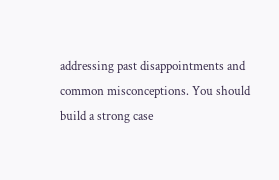addressing past disappointments and common misconceptions. You should build a strong case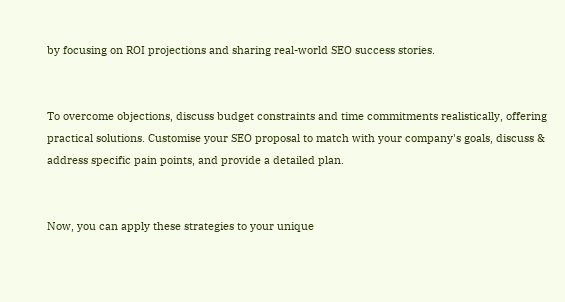by focusing on ROI projections and sharing real-world SEO success stories.


To overcome objections, discuss budget constraints and time commitments realistically, offering practical solutions. Customise your SEO proposal to match with your company's goals, discuss & address specific pain points, and provide a detailed plan.


Now, you can apply these strategies to your unique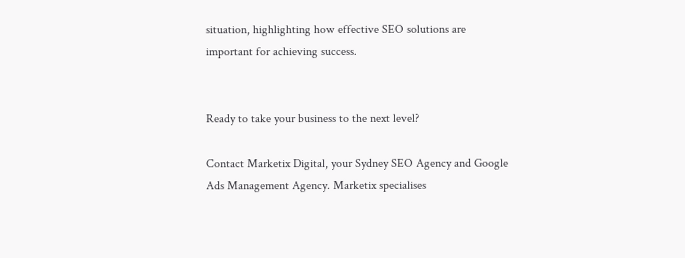situation, highlighting how effective SEO solutions are important for achieving success.


Ready to take your business to the next level?

Contact Marketix Digital, your Sydney SEO Agency and Google Ads Management Agency. Marketix specialises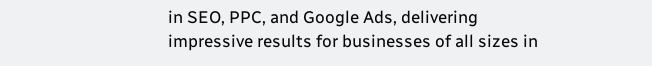in SEO, PPC, and Google Ads, delivering impressive results for businesses of all sizes in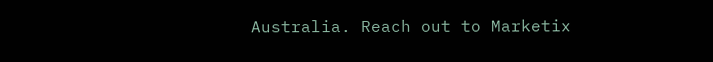Australia. Reach out to Marketix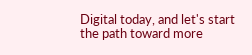Digital today, and let's start the path toward more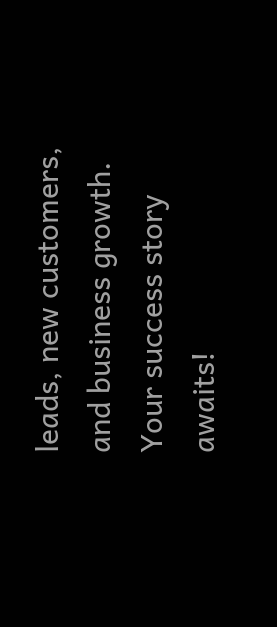leads, new customers, and business growth. Your success story awaits!